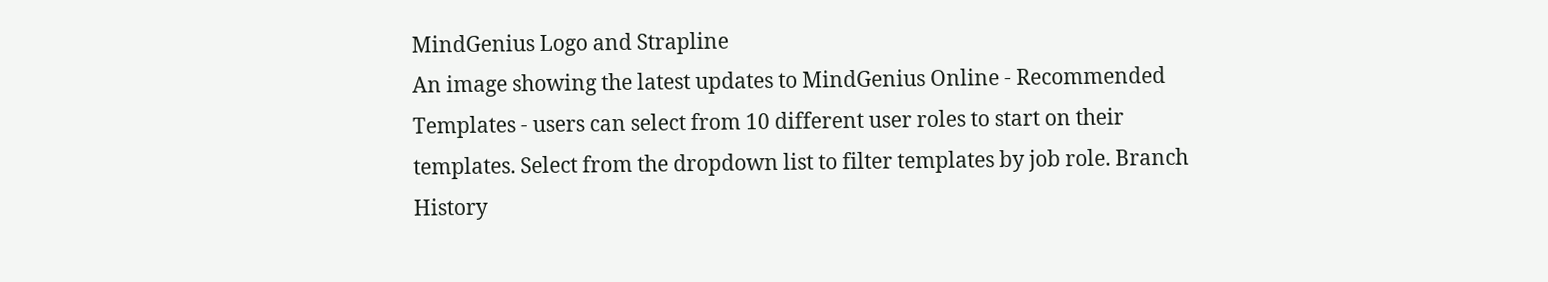MindGenius Logo and Strapline
An image showing the latest updates to MindGenius Online - Recommended Templates - users can select from 10 different user roles to start on their templates. Select from the dropdown list to filter templates by job role. Branch History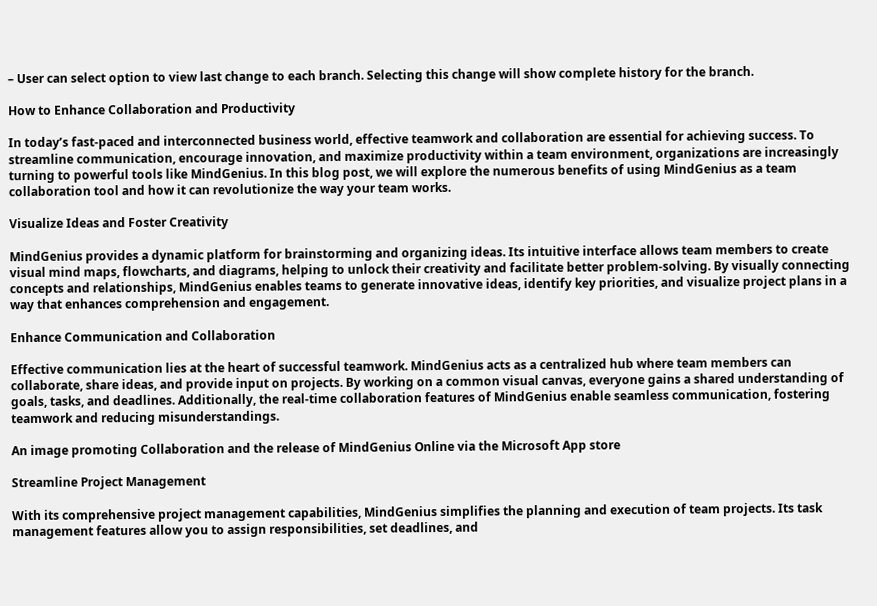– User can select option to view last change to each branch. Selecting this change will show complete history for the branch.

How to Enhance Collaboration and Productivity

In today’s fast-paced and interconnected business world, effective teamwork and collaboration are essential for achieving success. To streamline communication, encourage innovation, and maximize productivity within a team environment, organizations are increasingly turning to powerful tools like MindGenius. In this blog post, we will explore the numerous benefits of using MindGenius as a team collaboration tool and how it can revolutionize the way your team works.

Visualize Ideas and Foster Creativity

MindGenius provides a dynamic platform for brainstorming and organizing ideas. Its intuitive interface allows team members to create visual mind maps, flowcharts, and diagrams, helping to unlock their creativity and facilitate better problem-solving. By visually connecting concepts and relationships, MindGenius enables teams to generate innovative ideas, identify key priorities, and visualize project plans in a way that enhances comprehension and engagement.

Enhance Communication and Collaboration

Effective communication lies at the heart of successful teamwork. MindGenius acts as a centralized hub where team members can collaborate, share ideas, and provide input on projects. By working on a common visual canvas, everyone gains a shared understanding of goals, tasks, and deadlines. Additionally, the real-time collaboration features of MindGenius enable seamless communication, fostering teamwork and reducing misunderstandings.

An image promoting Collaboration and the release of MindGenius Online via the Microsoft App store

Streamline Project Management

With its comprehensive project management capabilities, MindGenius simplifies the planning and execution of team projects. Its task management features allow you to assign responsibilities, set deadlines, and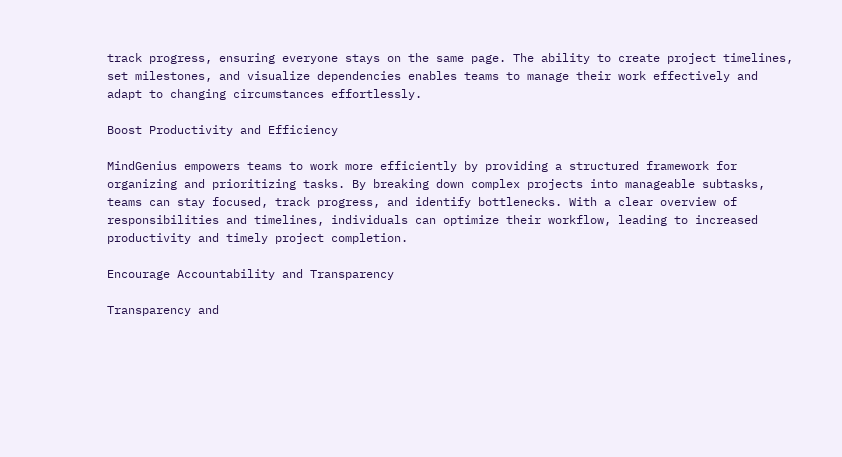track progress, ensuring everyone stays on the same page. The ability to create project timelines, set milestones, and visualize dependencies enables teams to manage their work effectively and adapt to changing circumstances effortlessly.

Boost Productivity and Efficiency

MindGenius empowers teams to work more efficiently by providing a structured framework for organizing and prioritizing tasks. By breaking down complex projects into manageable subtasks, teams can stay focused, track progress, and identify bottlenecks. With a clear overview of responsibilities and timelines, individuals can optimize their workflow, leading to increased productivity and timely project completion.

Encourage Accountability and Transparency

Transparency and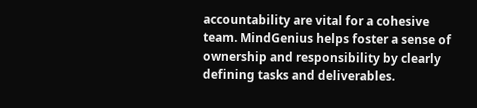accountability are vital for a cohesive team. MindGenius helps foster a sense of ownership and responsibility by clearly defining tasks and deliverables.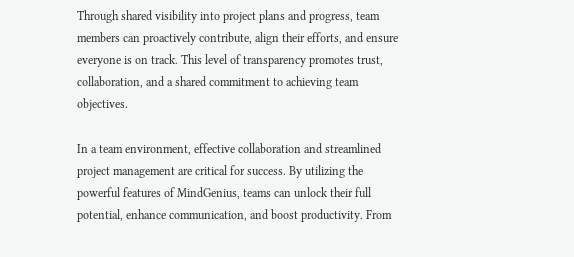Through shared visibility into project plans and progress, team members can proactively contribute, align their efforts, and ensure everyone is on track. This level of transparency promotes trust, collaboration, and a shared commitment to achieving team objectives.

In a team environment, effective collaboration and streamlined project management are critical for success. By utilizing the powerful features of MindGenius, teams can unlock their full potential, enhance communication, and boost productivity. From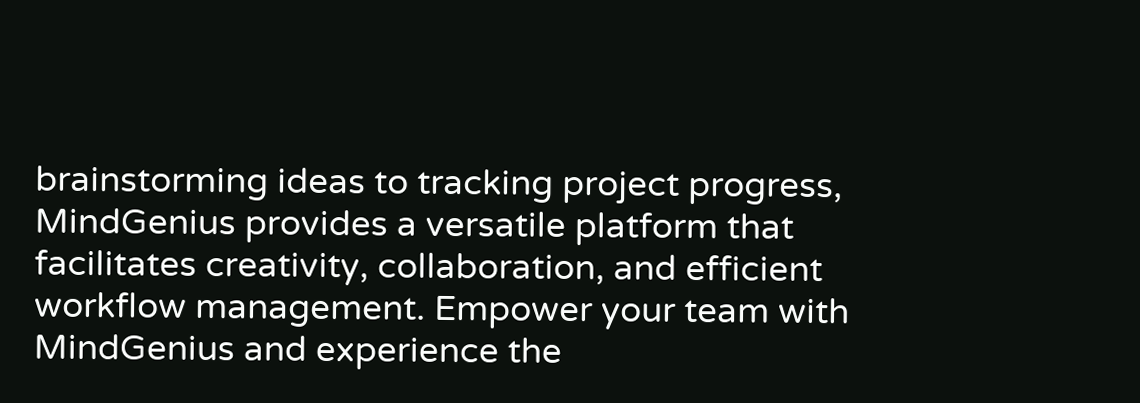brainstorming ideas to tracking project progress, MindGenius provides a versatile platform that facilitates creativity, collaboration, and efficient workflow management. Empower your team with MindGenius and experience the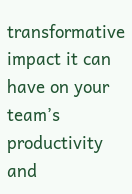transformative impact it can have on your team’s productivity and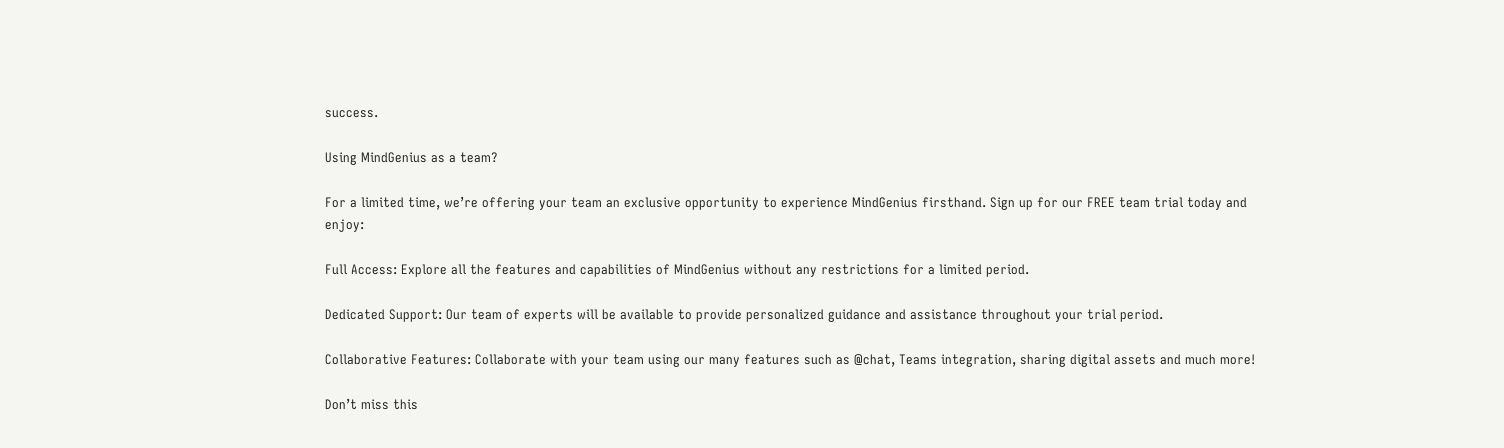success.

Using MindGenius as a team?

For a limited time, we’re offering your team an exclusive opportunity to experience MindGenius firsthand. Sign up for our FREE team trial today and enjoy:

Full Access: Explore all the features and capabilities of MindGenius without any restrictions for a limited period.

Dedicated Support: Our team of experts will be available to provide personalized guidance and assistance throughout your trial period.

Collaborative Features: Collaborate with your team using our many features such as @chat, Teams integration, sharing digital assets and much more!

Don’t miss this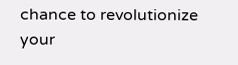chance to revolutionize your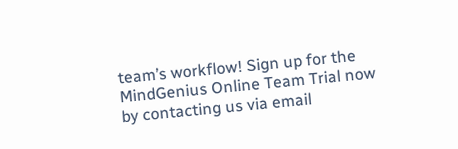team’s workflow! Sign up for the MindGenius Online Team Trial now by contacting us via email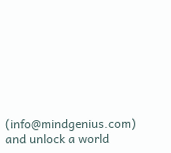(info@mindgenius.com) and unlock a world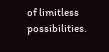of limitless possibilities.